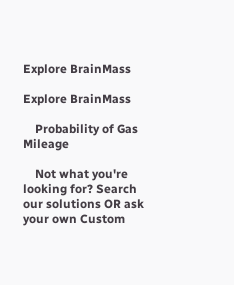Explore BrainMass

Explore BrainMass

    Probability of Gas Mileage

    Not what you're looking for? Search our solutions OR ask your own Custom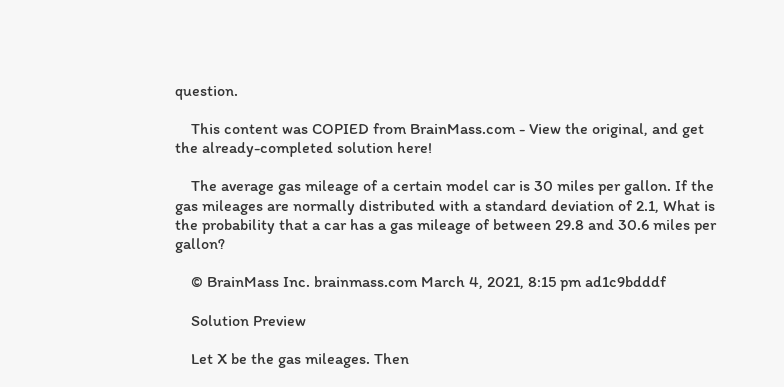question.

    This content was COPIED from BrainMass.com - View the original, and get the already-completed solution here!

    The average gas mileage of a certain model car is 30 miles per gallon. If the gas mileages are normally distributed with a standard deviation of 2.1, What is the probability that a car has a gas mileage of between 29.8 and 30.6 miles per gallon?

    © BrainMass Inc. brainmass.com March 4, 2021, 8:15 pm ad1c9bdddf

    Solution Preview

    Let X be the gas mileages. Then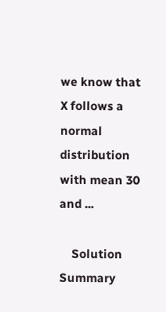we know that X follows a normal distribution with mean 30 and ...

    Solution Summary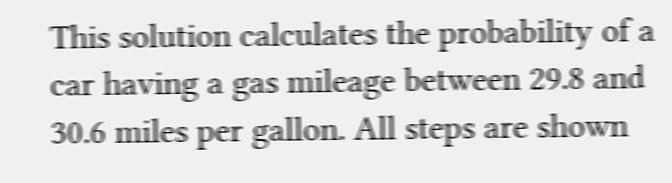This solution calculates the probability of a car having a gas mileage between 29.8 and 30.6 miles per gallon. All steps are shown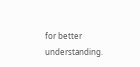for better understanding.